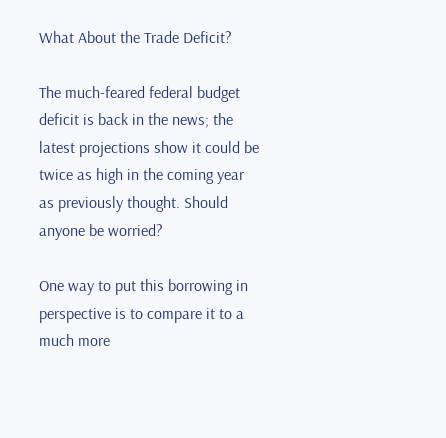What About the Trade Deficit?

The much-feared federal budget deficit is back in the news; the latest projections show it could be twice as high in the coming year as previously thought. Should anyone be worried?

One way to put this borrowing in perspective is to compare it to a much more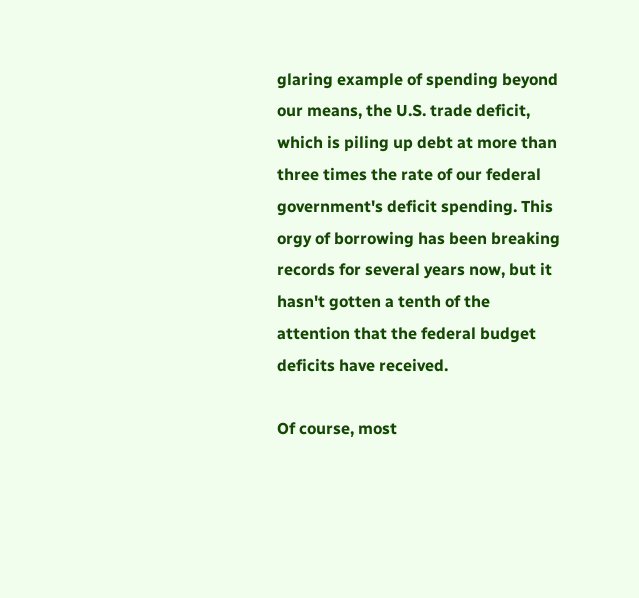glaring example of spending beyond our means, the U.S. trade deficit, which is piling up debt at more than three times the rate of our federal government's deficit spending. This orgy of borrowing has been breaking records for several years now, but it hasn't gotten a tenth of the attention that the federal budget deficits have received.

Of course, most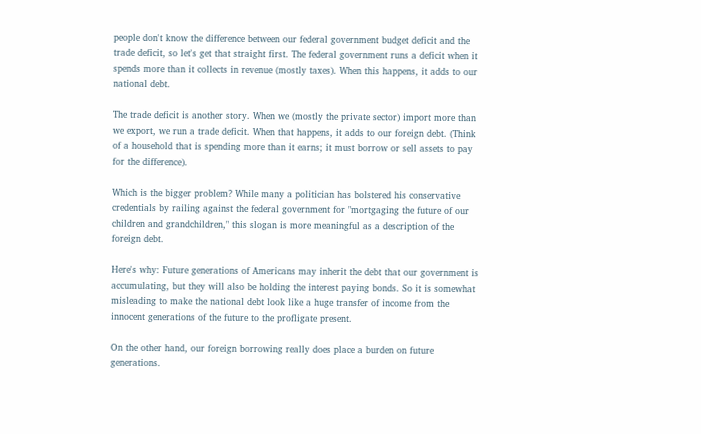people don't know the difference between our federal government budget deficit and the trade deficit, so let's get that straight first. The federal government runs a deficit when it spends more than it collects in revenue (mostly taxes). When this happens, it adds to our national debt.

The trade deficit is another story. When we (mostly the private sector) import more than we export, we run a trade deficit. When that happens, it adds to our foreign debt. (Think of a household that is spending more than it earns; it must borrow or sell assets to pay for the difference).

Which is the bigger problem? While many a politician has bolstered his conservative credentials by railing against the federal government for "mortgaging the future of our children and grandchildren," this slogan is more meaningful as a description of the foreign debt.

Here's why: Future generations of Americans may inherit the debt that our government is accumulating, but they will also be holding the interest paying bonds. So it is somewhat misleading to make the national debt look like a huge transfer of income from the innocent generations of the future to the profligate present.

On the other hand, our foreign borrowing really does place a burden on future generations.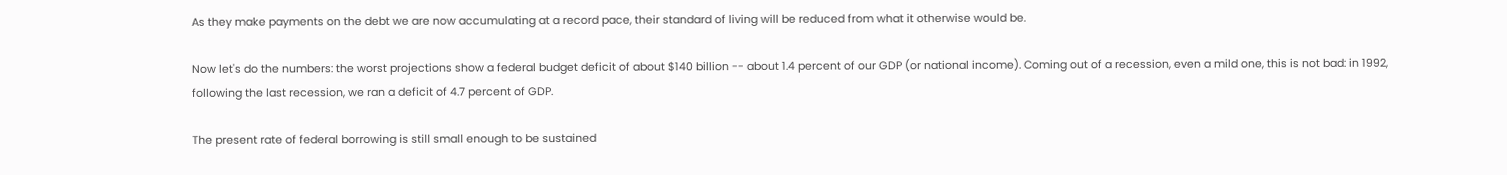As they make payments on the debt we are now accumulating at a record pace, their standard of living will be reduced from what it otherwise would be.

Now let's do the numbers: the worst projections show a federal budget deficit of about $140 billion -- about 1.4 percent of our GDP (or national income). Coming out of a recession, even a mild one, this is not bad: in 1992, following the last recession, we ran a deficit of 4.7 percent of GDP.

The present rate of federal borrowing is still small enough to be sustained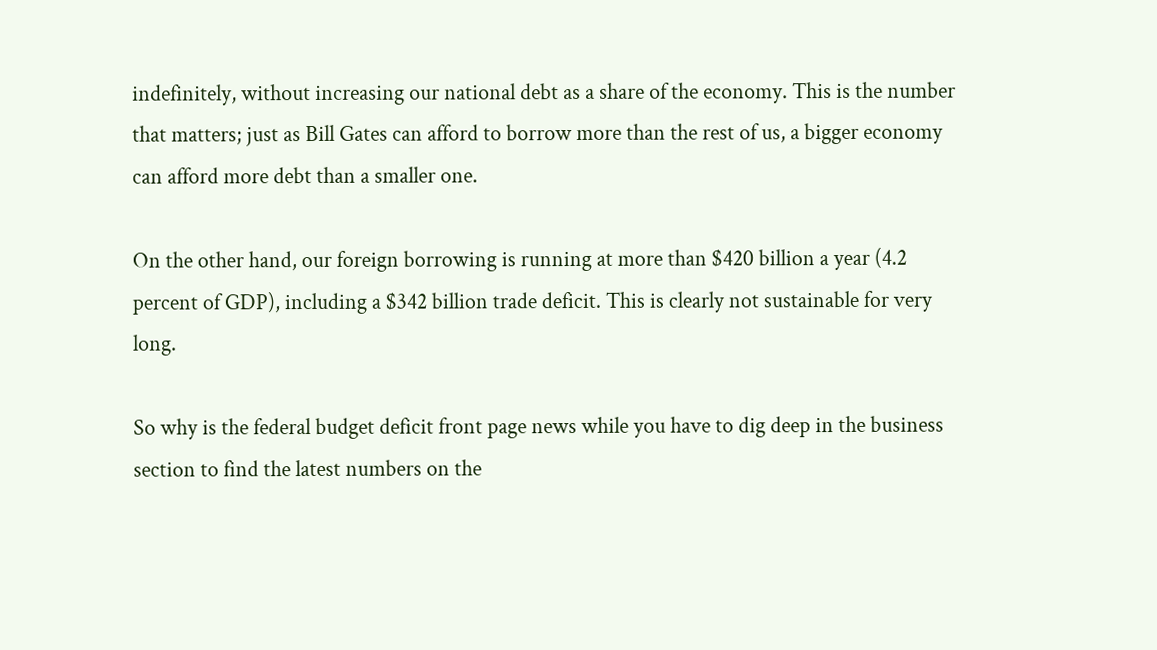indefinitely, without increasing our national debt as a share of the economy. This is the number that matters; just as Bill Gates can afford to borrow more than the rest of us, a bigger economy can afford more debt than a smaller one.

On the other hand, our foreign borrowing is running at more than $420 billion a year (4.2 percent of GDP), including a $342 billion trade deficit. This is clearly not sustainable for very long.

So why is the federal budget deficit front page news while you have to dig deep in the business section to find the latest numbers on the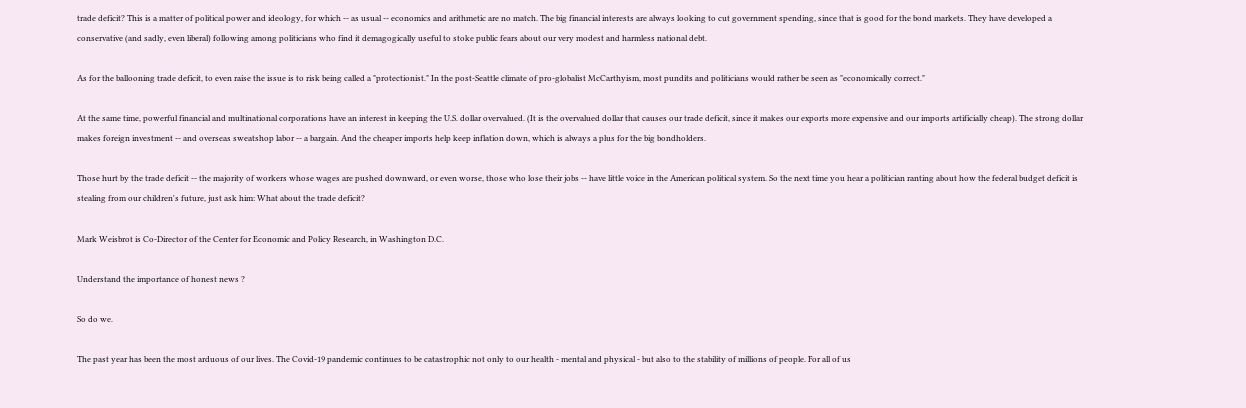trade deficit? This is a matter of political power and ideology, for which -- as usual -- economics and arithmetic are no match. The big financial interests are always looking to cut government spending, since that is good for the bond markets. They have developed a conservative (and sadly, even liberal) following among politicians who find it demagogically useful to stoke public fears about our very modest and harmless national debt.

As for the ballooning trade deficit, to even raise the issue is to risk being called a "protectionist." In the post-Seattle climate of pro-globalist McCarthyism, most pundits and politicians would rather be seen as "economically correct."

At the same time, powerful financial and multinational corporations have an interest in keeping the U.S. dollar overvalued. (It is the overvalued dollar that causes our trade deficit, since it makes our exports more expensive and our imports artificially cheap). The strong dollar makes foreign investment -- and overseas sweatshop labor -- a bargain. And the cheaper imports help keep inflation down, which is always a plus for the big bondholders.

Those hurt by the trade deficit -- the majority of workers whose wages are pushed downward, or even worse, those who lose their jobs -- have little voice in the American political system. So the next time you hear a politician ranting about how the federal budget deficit is stealing from our children's future, just ask him: What about the trade deficit?

Mark Weisbrot is Co-Director of the Center for Economic and Policy Research, in Washington D.C.

Understand the importance of honest news ?

So do we.

The past year has been the most arduous of our lives. The Covid-19 pandemic continues to be catastrophic not only to our health - mental and physical - but also to the stability of millions of people. For all of us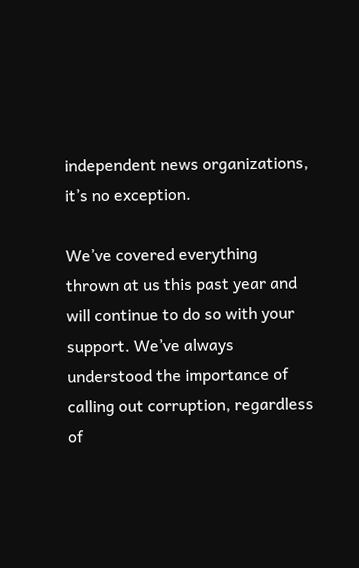independent news organizations, it’s no exception.

We’ve covered everything thrown at us this past year and will continue to do so with your support. We’ve always understood the importance of calling out corruption, regardless of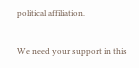political affiliation.

We need your support in this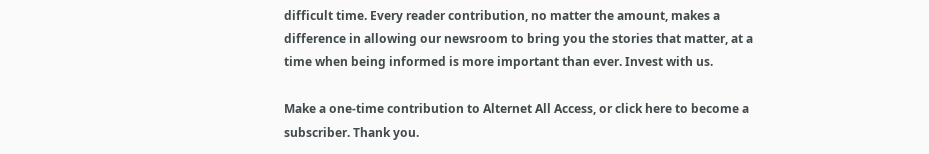difficult time. Every reader contribution, no matter the amount, makes a difference in allowing our newsroom to bring you the stories that matter, at a time when being informed is more important than ever. Invest with us.

Make a one-time contribution to Alternet All Access, or click here to become a subscriber. Thank you.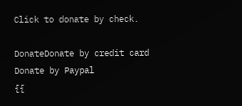Click to donate by check.

DonateDonate by credit card
Donate by Paypal
{{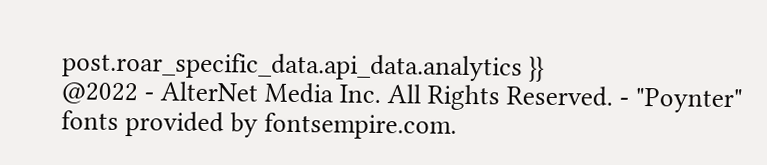post.roar_specific_data.api_data.analytics }}
@2022 - AlterNet Media Inc. All Rights Reserved. - "Poynter" fonts provided by fontsempire.com.